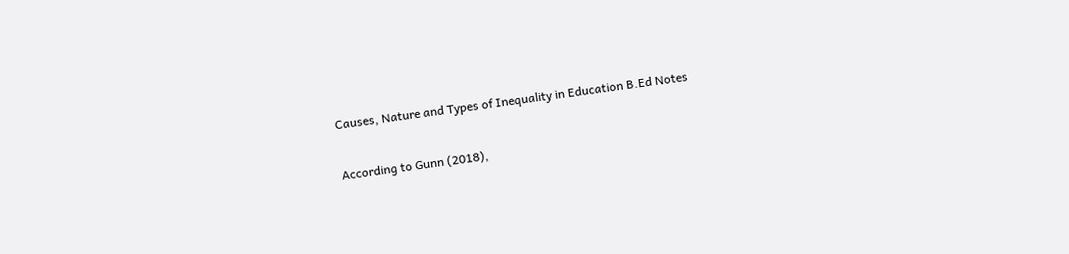Causes, Nature and Types of Inequality in Education B.Ed Notes

According to Gunn (2018),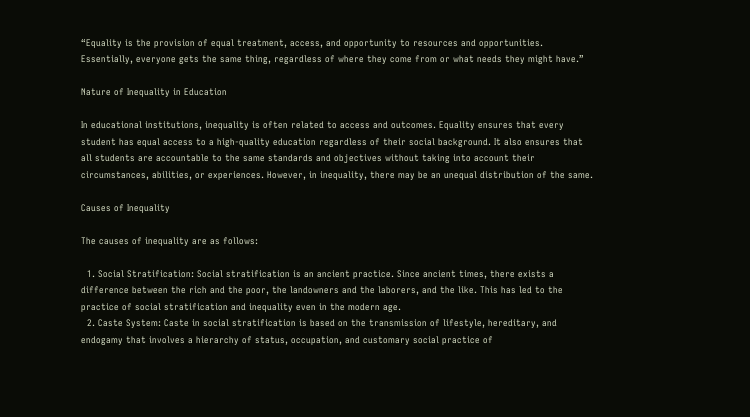“Equality is the provision of equal treatment, access, and opportunity to resources and opportunities. Essentially, everyone gets the same thing, regardless of where they come from or what needs they might have.”

Nature of Inequality in Education

In educational institutions, inequality is often related to access and outcomes. Equality ensures that every student has equal access to a high-quality education regardless of their social background. It also ensures that all students are accountable to the same standards and objectives without taking into account their circumstances, abilities, or experiences. However, in inequality, there may be an unequal distribution of the same.

Causes of Inequality

The causes of inequality are as follows:

  1. Social Stratification: Social stratification is an ancient practice. Since ancient times, there exists a difference between the rich and the poor, the landowners and the laborers, and the like. This has led to the practice of social stratification and inequality even in the modern age.
  2. Caste System: Caste in social stratification is based on the transmission of lifestyle, hereditary, and endogamy that involves a hierarchy of status, occupation, and customary social practice of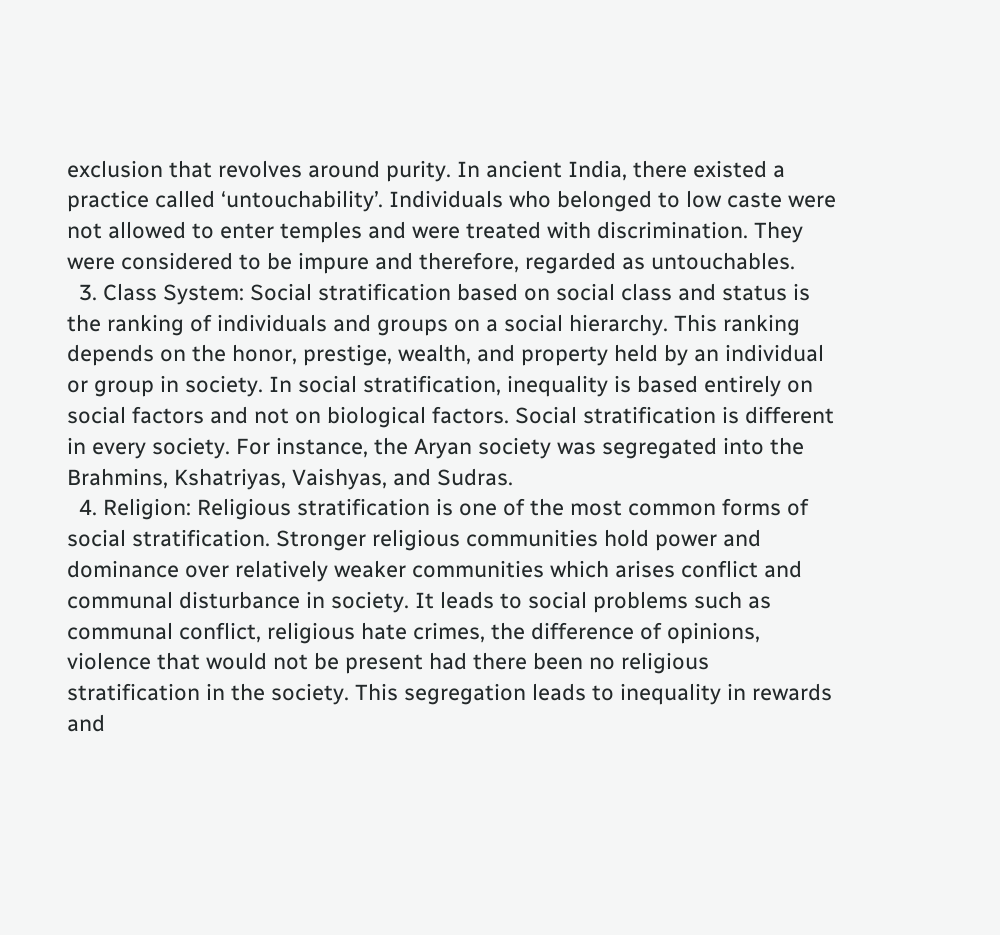exclusion that revolves around purity. In ancient India, there existed a practice called ‘untouchability’. Individuals who belonged to low caste were not allowed to enter temples and were treated with discrimination. They were considered to be impure and therefore, regarded as untouchables.
  3. Class System: Social stratification based on social class and status is the ranking of individuals and groups on a social hierarchy. This ranking depends on the honor, prestige, wealth, and property held by an individual or group in society. In social stratification, inequality is based entirely on social factors and not on biological factors. Social stratification is different in every society. For instance, the Aryan society was segregated into the Brahmins, Kshatriyas, Vaishyas, and Sudras.
  4. Religion: Religious stratification is one of the most common forms of social stratification. Stronger religious communities hold power and dominance over relatively weaker communities which arises conflict and communal disturbance in society. It leads to social problems such as communal conflict, religious hate crimes, the difference of opinions, violence that would not be present had there been no religious stratification in the society. This segregation leads to inequality in rewards and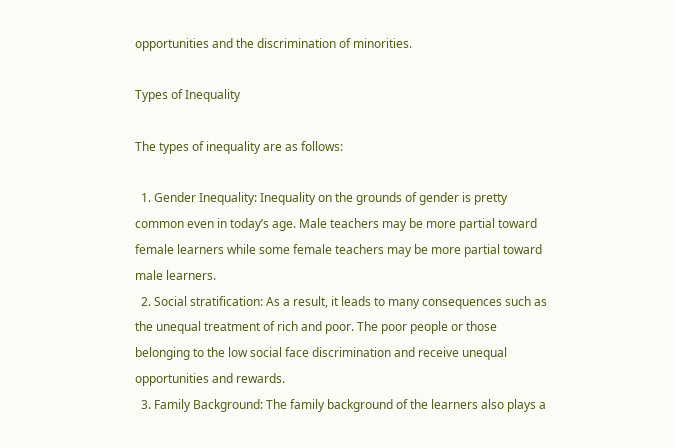opportunities and the discrimination of minorities.

Types of Inequality

The types of inequality are as follows:

  1. Gender Inequality: Inequality on the grounds of gender is pretty common even in today’s age. Male teachers may be more partial toward female learners while some female teachers may be more partial toward male learners.
  2. Social stratification: As a result, it leads to many consequences such as the unequal treatment of rich and poor. The poor people or those belonging to the low social face discrimination and receive unequal opportunities and rewards.
  3. Family Background: The family background of the learners also plays a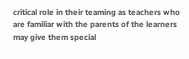critical role in their teaming as teachers who are familiar with the parents of the learners may give them special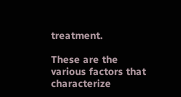treatment.

These are the various factors that characterize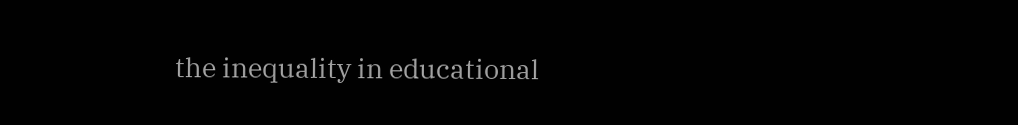the inequality in educational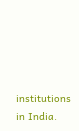institutions in India.